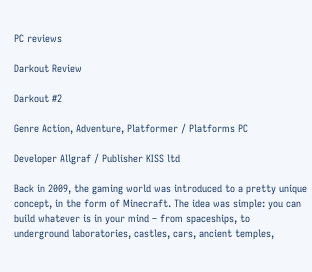PC reviews

Darkout Review

Darkout #2

Genre Action, Adventure, Platformer / Platforms PC

Developer Allgraf / Publisher KISS ltd

Back in 2009, the gaming world was introduced to a pretty unique concept, in the form of Minecraft. The idea was simple: you can build whatever is in your mind – from spaceships, to underground laboratories, castles, cars, ancient temples,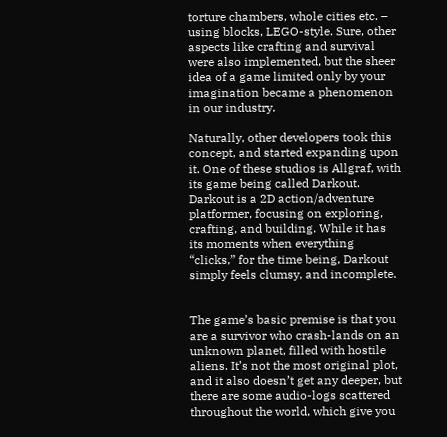torture chambers, whole cities etc. – using blocks, LEGO-style. Sure, other aspects like crafting and survival were also implemented, but the sheer idea of a game limited only by your imagination became a phenomenon in our industry.

Naturally, other developers took this concept, and started expanding upon it. One of these studios is Allgraf, with its game being called Darkout. Darkout is a 2D action/adventure platformer, focusing on exploring, crafting, and building. While it has its moments when everything “clicks,” for the time being, Darkout simply feels clumsy, and incomplete.


The game’s basic premise is that you are a survivor who crash-lands on an unknown planet, filled with hostile aliens. It’s not the most original plot, and it also doesn’t get any deeper, but there are some audio-logs scattered throughout the world, which give you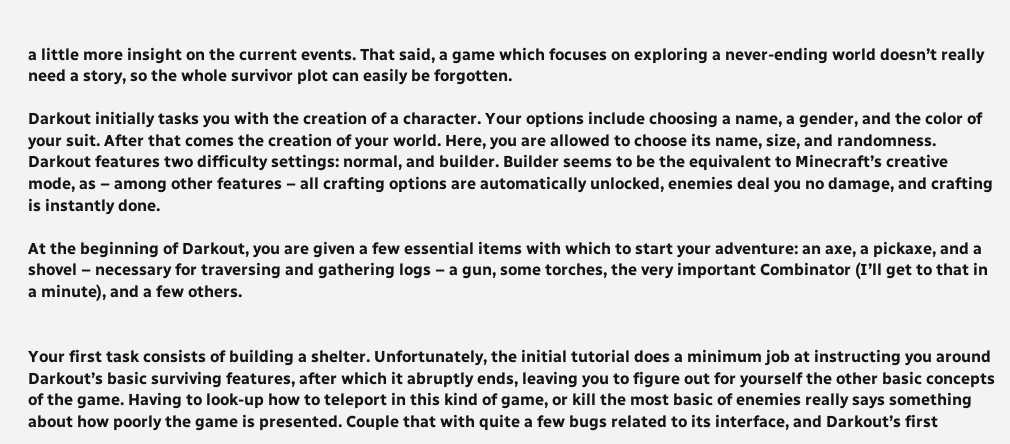a little more insight on the current events. That said, a game which focuses on exploring a never-ending world doesn’t really need a story, so the whole survivor plot can easily be forgotten.

Darkout initially tasks you with the creation of a character. Your options include choosing a name, a gender, and the color of your suit. After that comes the creation of your world. Here, you are allowed to choose its name, size, and randomness. Darkout features two difficulty settings: normal, and builder. Builder seems to be the equivalent to Minecraft’s creative mode, as – among other features – all crafting options are automatically unlocked, enemies deal you no damage, and crafting is instantly done.

At the beginning of Darkout, you are given a few essential items with which to start your adventure: an axe, a pickaxe, and a shovel – necessary for traversing and gathering logs – a gun, some torches, the very important Combinator (I’ll get to that in a minute), and a few others.


Your first task consists of building a shelter. Unfortunately, the initial tutorial does a minimum job at instructing you around Darkout’s basic surviving features, after which it abruptly ends, leaving you to figure out for yourself the other basic concepts of the game. Having to look-up how to teleport in this kind of game, or kill the most basic of enemies really says something about how poorly the game is presented. Couple that with quite a few bugs related to its interface, and Darkout’s first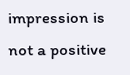impression is not a positive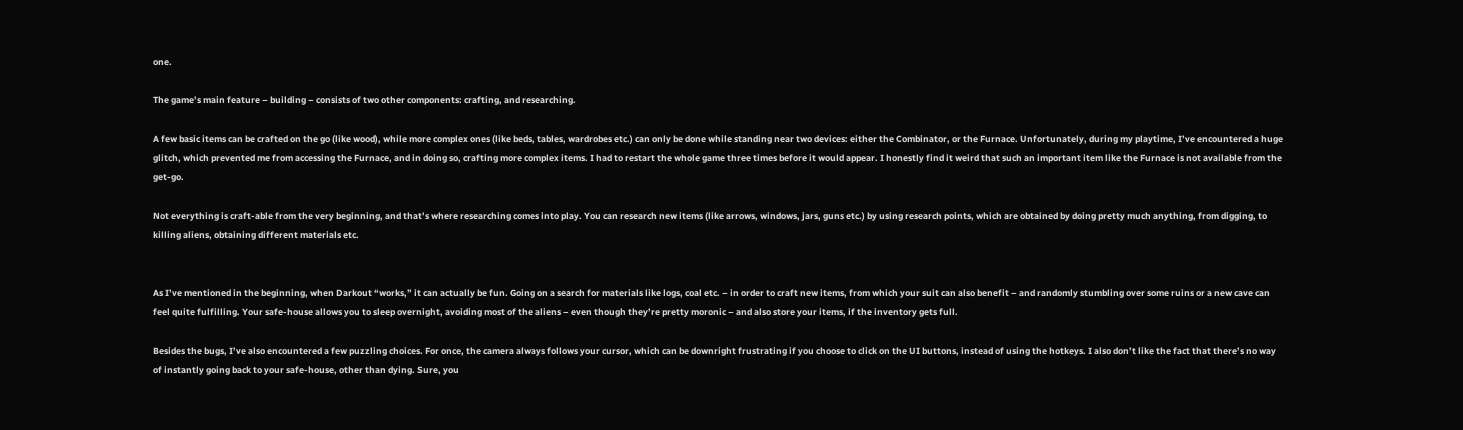one.

The game’s main feature – building – consists of two other components: crafting, and researching.

A few basic items can be crafted on the go (like wood), while more complex ones (like beds, tables, wardrobes etc.) can only be done while standing near two devices: either the Combinator, or the Furnace. Unfortunately, during my playtime, I’ve encountered a huge glitch, which prevented me from accessing the Furnace, and in doing so, crafting more complex items. I had to restart the whole game three times before it would appear. I honestly find it weird that such an important item like the Furnace is not available from the get-go.

Not everything is craft-able from the very beginning, and that’s where researching comes into play. You can research new items (like arrows, windows, jars, guns etc.) by using research points, which are obtained by doing pretty much anything, from digging, to killing aliens, obtaining different materials etc.


As I’ve mentioned in the beginning, when Darkout “works,” it can actually be fun. Going on a search for materials like logs, coal etc. – in order to craft new items, from which your suit can also benefit – and randomly stumbling over some ruins or a new cave can feel quite fulfilling. Your safe-house allows you to sleep overnight, avoiding most of the aliens – even though they’re pretty moronic – and also store your items, if the inventory gets full.

Besides the bugs, I’ve also encountered a few puzzling choices. For once, the camera always follows your cursor, which can be downright frustrating if you choose to click on the UI buttons, instead of using the hotkeys. I also don’t like the fact that there’s no way of instantly going back to your safe-house, other than dying. Sure, you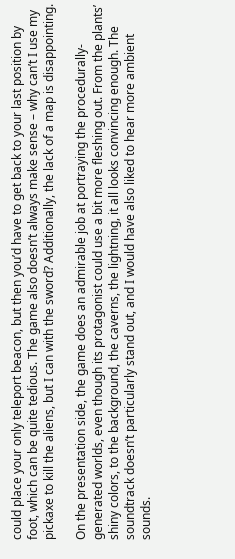could place your only teleport beacon, but then you’d have to get back to your last position by foot, which can be quite tedious. The game also doesn’t always make sense – why can’t I use my pickaxe to kill the aliens, but I can with the sword? Additionally, the lack of a map is disappointing.

On the presentation side, the game does an admirable job at portraying the procedurally-generated worlds, even though its protagonist could use a bit more fleshing out. From the plants’ shiny colors, to the background, the caverns, the lightning, it all looks convincing enough. The soundtrack doesn’t particularly stand out, and I would have also liked to hear more ambient sounds.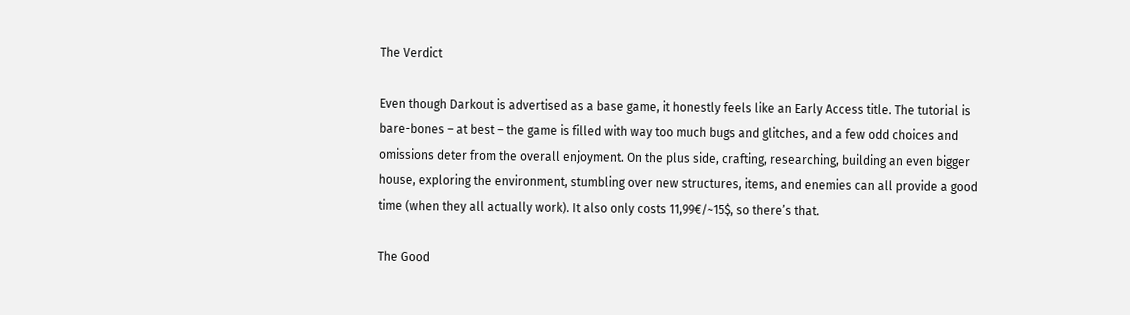The Verdict

Even though Darkout is advertised as a base game, it honestly feels like an Early Access title. The tutorial is bare-bones – at best – the game is filled with way too much bugs and glitches, and a few odd choices and omissions deter from the overall enjoyment. On the plus side, crafting, researching, building an even bigger house, exploring the environment, stumbling over new structures, items, and enemies can all provide a good time (when they all actually work). It also only costs 11,99€/~15$, so there’s that.

The Good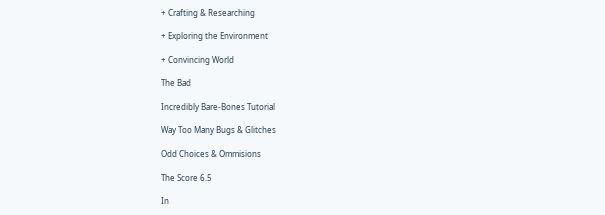+ Crafting & Researching

+ Exploring the Environment

+ Convincing World

The Bad

Incredibly Bare-Bones Tutorial

Way Too Many Bugs & Glitches

Odd Choices & Ommisions

The Score 6.5

In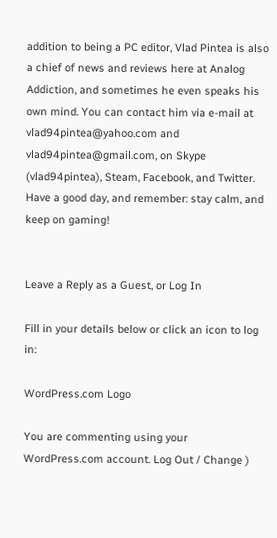addition to being a PC editor, Vlad Pintea is also a chief of news and reviews here at Analog Addiction, and sometimes he even speaks his own mind. You can contact him via e-mail at vlad94pintea@yahoo.com and vlad94pintea@gmail.com, on Skype (vlad94pintea), Steam, Facebook, and Twitter. Have a good day, and remember: stay calm, and keep on gaming!


Leave a Reply as a Guest, or Log In

Fill in your details below or click an icon to log in:

WordPress.com Logo

You are commenting using your WordPress.com account. Log Out / Change )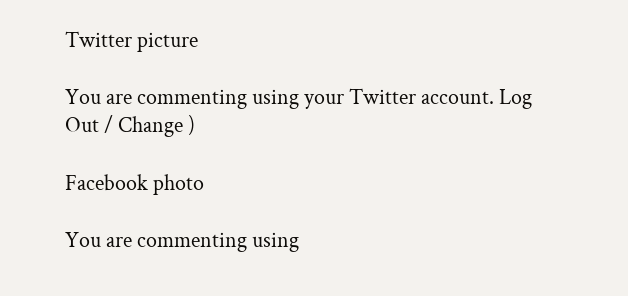Twitter picture

You are commenting using your Twitter account. Log Out / Change )

Facebook photo

You are commenting using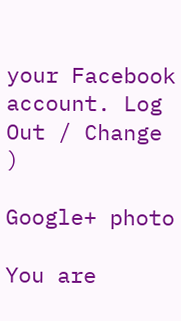your Facebook account. Log Out / Change )

Google+ photo

You are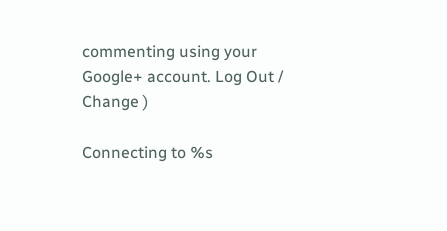commenting using your Google+ account. Log Out / Change )

Connecting to %s